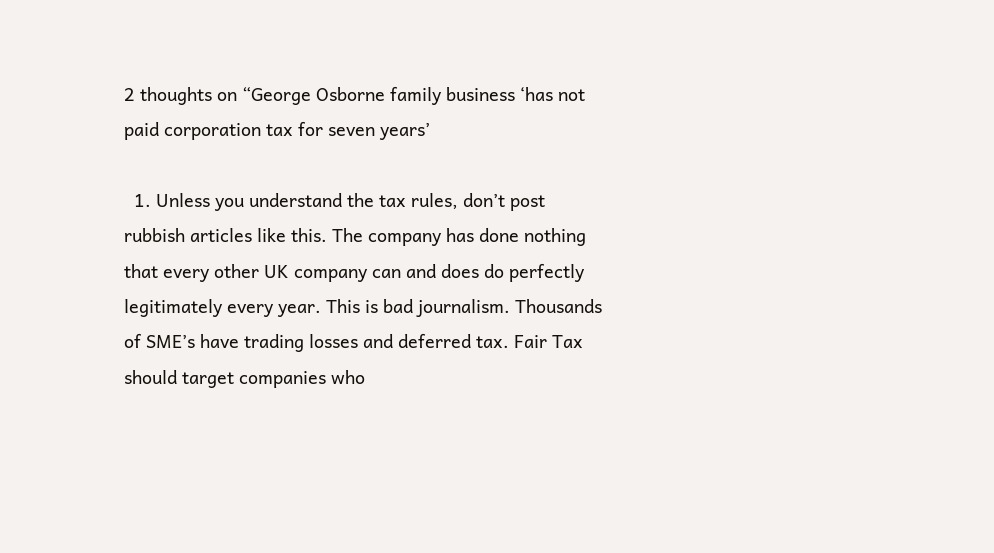2 thoughts on “George Osborne family business ‘has not paid corporation tax for seven years’

  1. Unless you understand the tax rules, don’t post rubbish articles like this. The company has done nothing that every other UK company can and does do perfectly legitimately every year. This is bad journalism. Thousands of SME’s have trading losses and deferred tax. Fair Tax should target companies who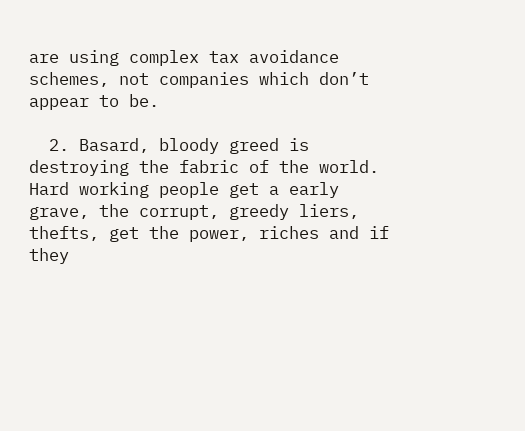are using complex tax avoidance schemes, not companies which don’t appear to be.

  2. Basard, bloody greed is destroying the fabric of the world. Hard working people get a early grave, the corrupt, greedy liers, thefts, get the power, riches and if they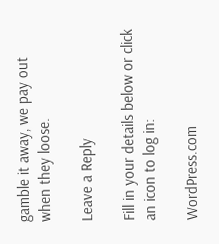gamble it away, we pay out when they loose.

Leave a Reply

Fill in your details below or click an icon to log in:

WordPress.com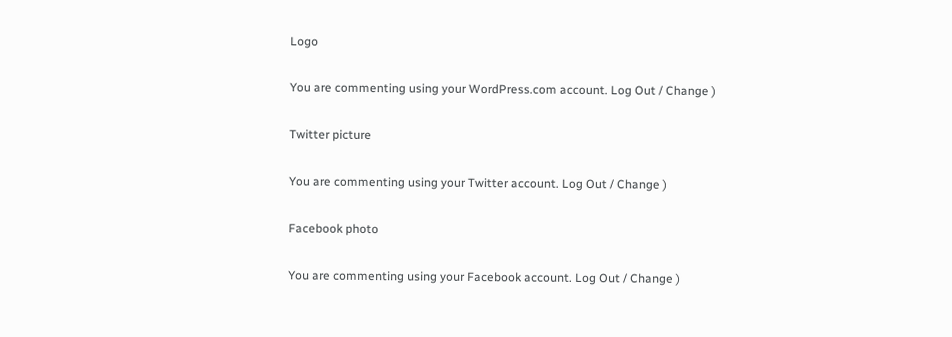Logo

You are commenting using your WordPress.com account. Log Out / Change )

Twitter picture

You are commenting using your Twitter account. Log Out / Change )

Facebook photo

You are commenting using your Facebook account. Log Out / Change )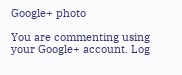Google+ photo

You are commenting using your Google+ account. Log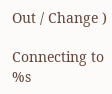Out / Change )

Connecting to %s